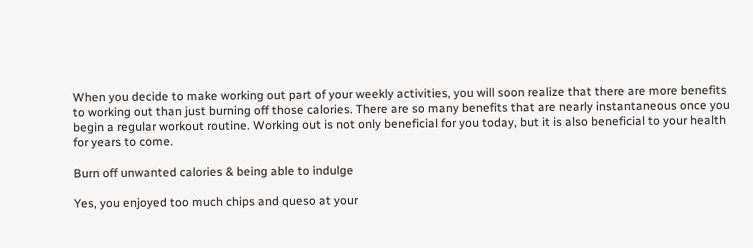When you decide to make working out part of your weekly activities, you will soon realize that there are more benefits to working out than just burning off those calories. There are so many benefits that are nearly instantaneous once you begin a regular workout routine. Working out is not only beneficial for you today, but it is also beneficial to your health for years to come.

Burn off unwanted calories & being able to indulge

Yes, you enjoyed too much chips and queso at your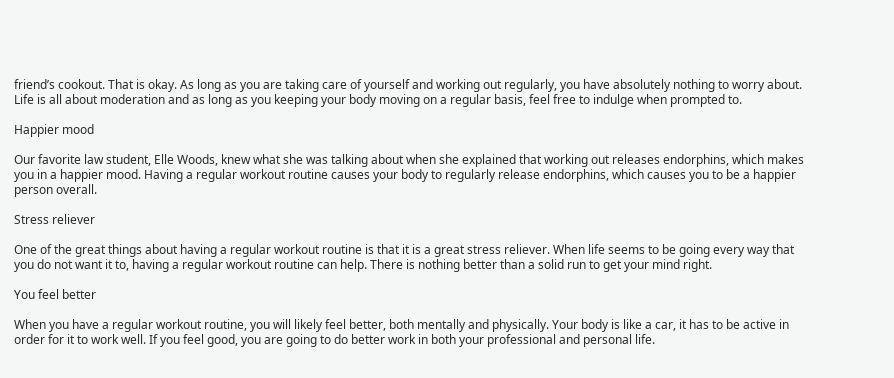friend’s cookout. That is okay. As long as you are taking care of yourself and working out regularly, you have absolutely nothing to worry about. Life is all about moderation and as long as you keeping your body moving on a regular basis, feel free to indulge when prompted to.

Happier mood

Our favorite law student, Elle Woods, knew what she was talking about when she explained that working out releases endorphins, which makes you in a happier mood. Having a regular workout routine causes your body to regularly release endorphins, which causes you to be a happier person overall.

Stress reliever

One of the great things about having a regular workout routine is that it is a great stress reliever. When life seems to be going every way that you do not want it to, having a regular workout routine can help. There is nothing better than a solid run to get your mind right.

You feel better

When you have a regular workout routine, you will likely feel better, both mentally and physically. Your body is like a car, it has to be active in order for it to work well. If you feel good, you are going to do better work in both your professional and personal life.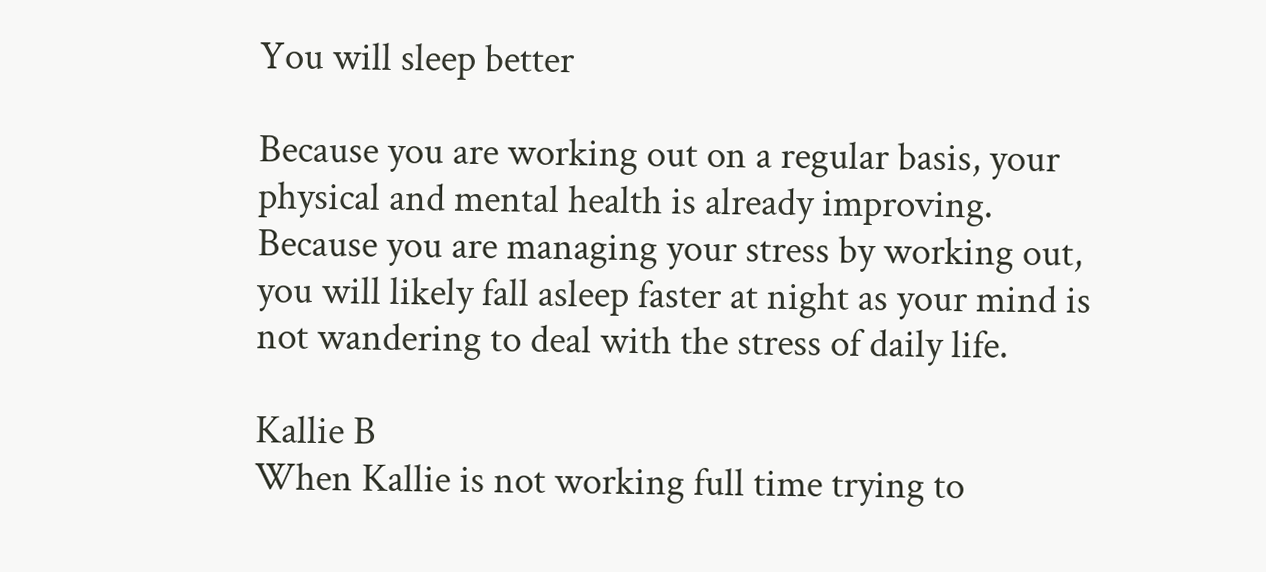You will sleep better

Because you are working out on a regular basis, your physical and mental health is already improving. Because you are managing your stress by working out, you will likely fall asleep faster at night as your mind is not wandering to deal with the stress of daily life.

Kallie B
When Kallie is not working full time trying to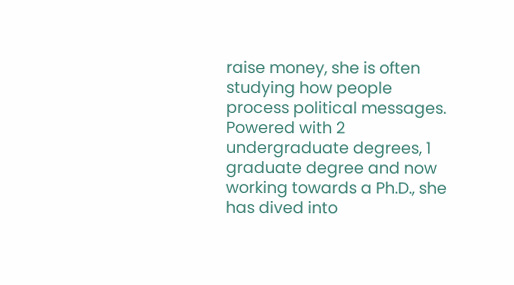raise money, she is often studying how people process political messages. Powered with 2 undergraduate degrees, 1 graduate degree and now working towards a Ph.D., she has dived into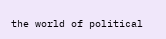the world of political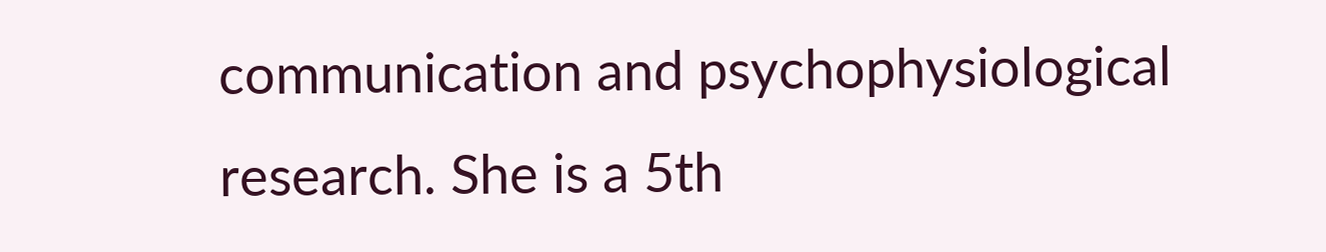communication and psychophysiological research. She is a 5th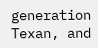generation Texan, and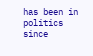has been in politics since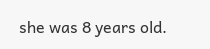she was 8 years old.